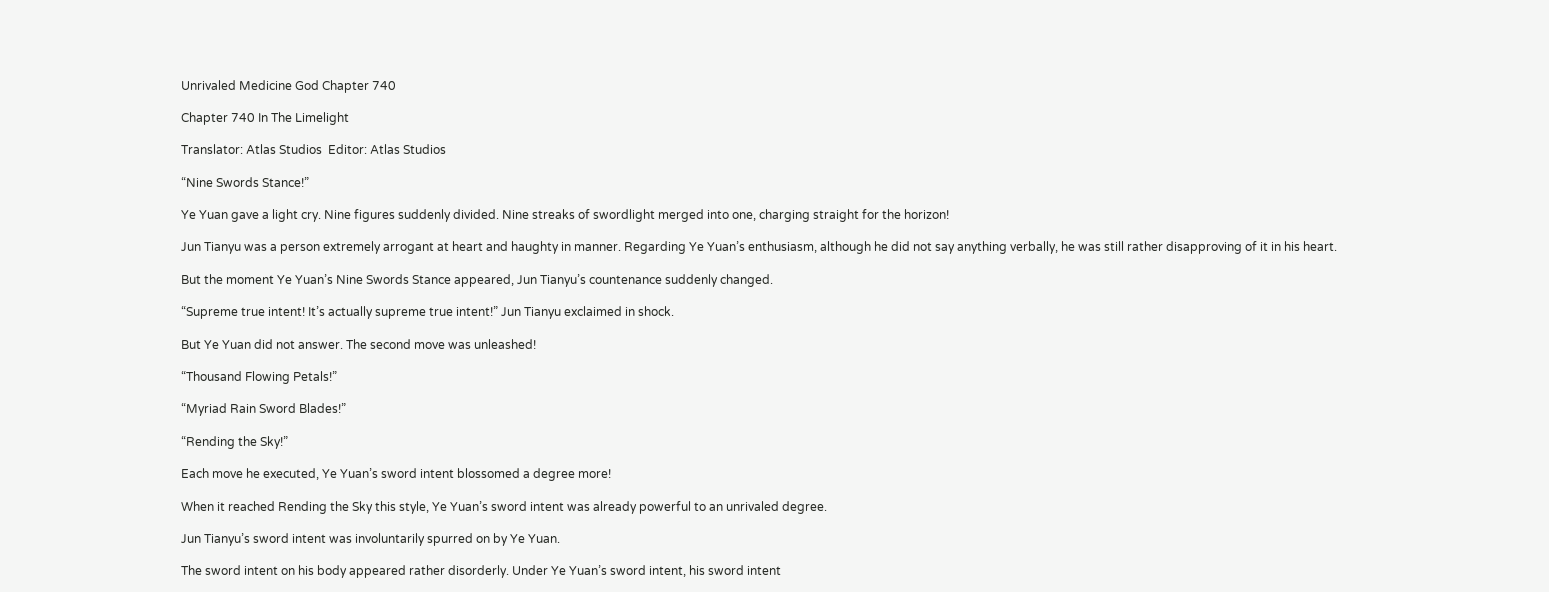Unrivaled Medicine God Chapter 740

Chapter 740 In The Limelight

Translator: Atlas Studios  Editor: Atlas Studios

“Nine Swords Stance!”

Ye Yuan gave a light cry. Nine figures suddenly divided. Nine streaks of swordlight merged into one, charging straight for the horizon!

Jun Tianyu was a person extremely arrogant at heart and haughty in manner. Regarding Ye Yuan’s enthusiasm, although he did not say anything verbally, he was still rather disapproving of it in his heart.

But the moment Ye Yuan’s Nine Swords Stance appeared, Jun Tianyu’s countenance suddenly changed.

“Supreme true intent! It’s actually supreme true intent!” Jun Tianyu exclaimed in shock.

But Ye Yuan did not answer. The second move was unleashed!

“Thousand Flowing Petals!”

“Myriad Rain Sword Blades!”

“Rending the Sky!”

Each move he executed, Ye Yuan’s sword intent blossomed a degree more!

When it reached Rending the Sky this style, Ye Yuan’s sword intent was already powerful to an unrivaled degree.

Jun Tianyu’s sword intent was involuntarily spurred on by Ye Yuan.

The sword intent on his body appeared rather disorderly. Under Ye Yuan’s sword intent, his sword intent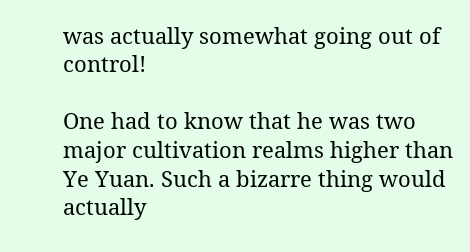was actually somewhat going out of control!

One had to know that he was two major cultivation realms higher than Ye Yuan. Such a bizarre thing would actually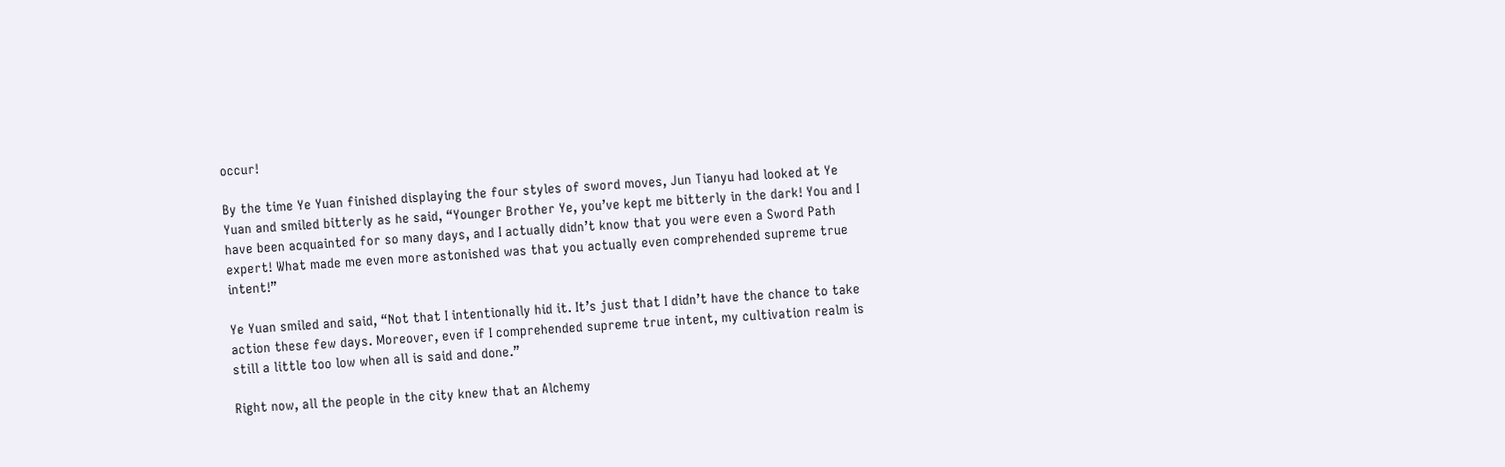occur!

By the time Ye Yuan finished displaying the four styles of sword moves, Jun Tianyu had looked at Ye Yuan and smiled bitterly as he said, “Younger Brother Ye, you’ve kept me bitterly in the dark! You and I have been acquainted for so many days, and I actually didn’t know that you were even a Sword Path expert! What made me even more astonished was that you actually even comprehended supreme true intent!”

Ye Yuan smiled and said, “Not that I intentionally hid it. It’s just that I didn’t have the chance to take action these few days. Moreover, even if I comprehended supreme true intent, my cultivation realm is still a little too low when all is said and done.”

Right now, all the people in the city knew that an Alchemy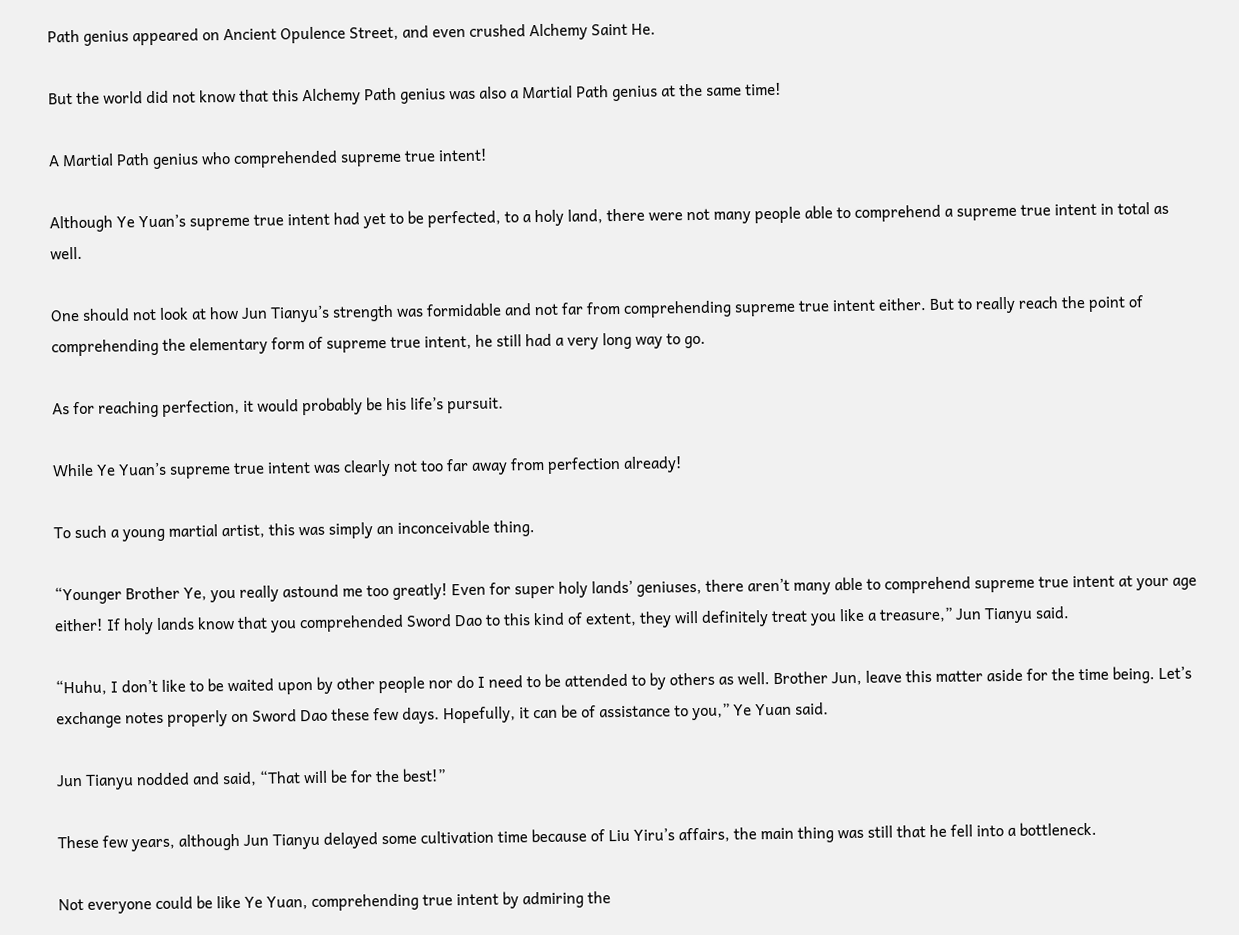Path genius appeared on Ancient Opulence Street, and even crushed Alchemy Saint He.

But the world did not know that this Alchemy Path genius was also a Martial Path genius at the same time!

A Martial Path genius who comprehended supreme true intent!

Although Ye Yuan’s supreme true intent had yet to be perfected, to a holy land, there were not many people able to comprehend a supreme true intent in total as well.

One should not look at how Jun Tianyu’s strength was formidable and not far from comprehending supreme true intent either. But to really reach the point of comprehending the elementary form of supreme true intent, he still had a very long way to go.

As for reaching perfection, it would probably be his life’s pursuit.

While Ye Yuan’s supreme true intent was clearly not too far away from perfection already!

To such a young martial artist, this was simply an inconceivable thing.

“Younger Brother Ye, you really astound me too greatly! Even for super holy lands’ geniuses, there aren’t many able to comprehend supreme true intent at your age either! If holy lands know that you comprehended Sword Dao to this kind of extent, they will definitely treat you like a treasure,” Jun Tianyu said.

“Huhu, I don’t like to be waited upon by other people nor do I need to be attended to by others as well. Brother Jun, leave this matter aside for the time being. Let’s exchange notes properly on Sword Dao these few days. Hopefully, it can be of assistance to you,” Ye Yuan said.

Jun Tianyu nodded and said, “That will be for the best!”

These few years, although Jun Tianyu delayed some cultivation time because of Liu Yiru’s affairs, the main thing was still that he fell into a bottleneck.

Not everyone could be like Ye Yuan, comprehending true intent by admiring the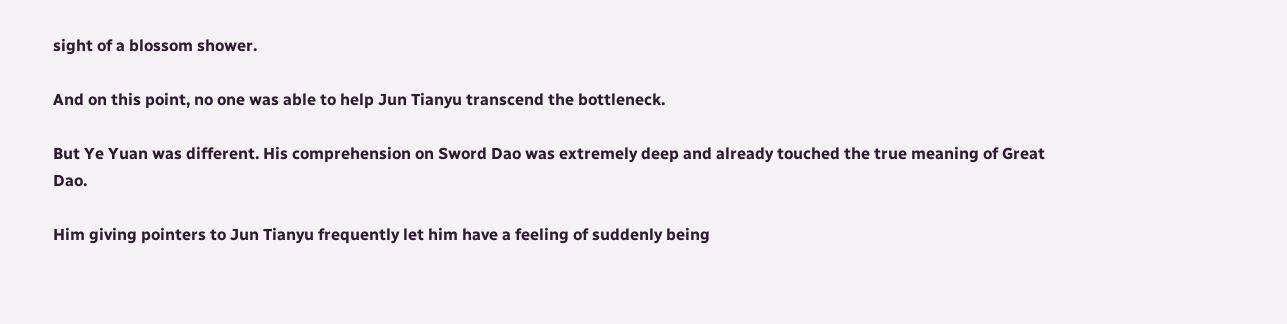sight of a blossom shower.

And on this point, no one was able to help Jun Tianyu transcend the bottleneck.

But Ye Yuan was different. His comprehension on Sword Dao was extremely deep and already touched the true meaning of Great Dao.

Him giving pointers to Jun Tianyu frequently let him have a feeling of suddenly being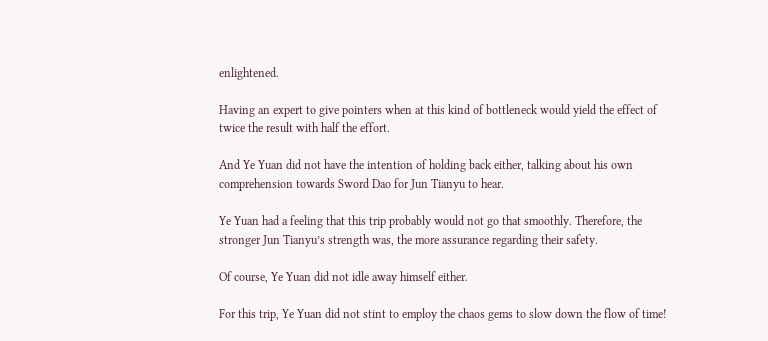enlightened.

Having an expert to give pointers when at this kind of bottleneck would yield the effect of twice the result with half the effort.

And Ye Yuan did not have the intention of holding back either, talking about his own comprehension towards Sword Dao for Jun Tianyu to hear.

Ye Yuan had a feeling that this trip probably would not go that smoothly. Therefore, the stronger Jun Tianyu’s strength was, the more assurance regarding their safety.

Of course, Ye Yuan did not idle away himself either.

For this trip, Ye Yuan did not stint to employ the chaos gems to slow down the flow of time!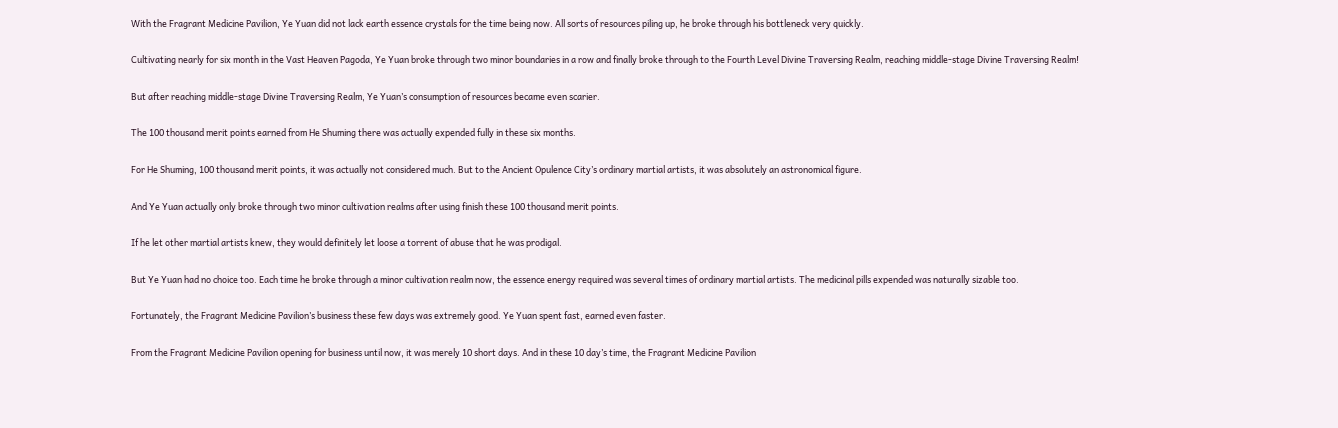With the Fragrant Medicine Pavilion, Ye Yuan did not lack earth essence crystals for the time being now. All sorts of resources piling up, he broke through his bottleneck very quickly.

Cultivating nearly for six month in the Vast Heaven Pagoda, Ye Yuan broke through two minor boundaries in a row and finally broke through to the Fourth Level Divine Traversing Realm, reaching middle-stage Divine Traversing Realm!

But after reaching middle-stage Divine Traversing Realm, Ye Yuan’s consumption of resources became even scarier.

The 100 thousand merit points earned from He Shuming there was actually expended fully in these six months.

For He Shuming, 100 thousand merit points, it was actually not considered much. But to the Ancient Opulence City’s ordinary martial artists, it was absolutely an astronomical figure.

And Ye Yuan actually only broke through two minor cultivation realms after using finish these 100 thousand merit points.

If he let other martial artists knew, they would definitely let loose a torrent of abuse that he was prodigal.

But Ye Yuan had no choice too. Each time he broke through a minor cultivation realm now, the essence energy required was several times of ordinary martial artists. The medicinal pills expended was naturally sizable too.

Fortunately, the Fragrant Medicine Pavilion’s business these few days was extremely good. Ye Yuan spent fast, earned even faster.

From the Fragrant Medicine Pavilion opening for business until now, it was merely 10 short days. And in these 10 day’s time, the Fragrant Medicine Pavilion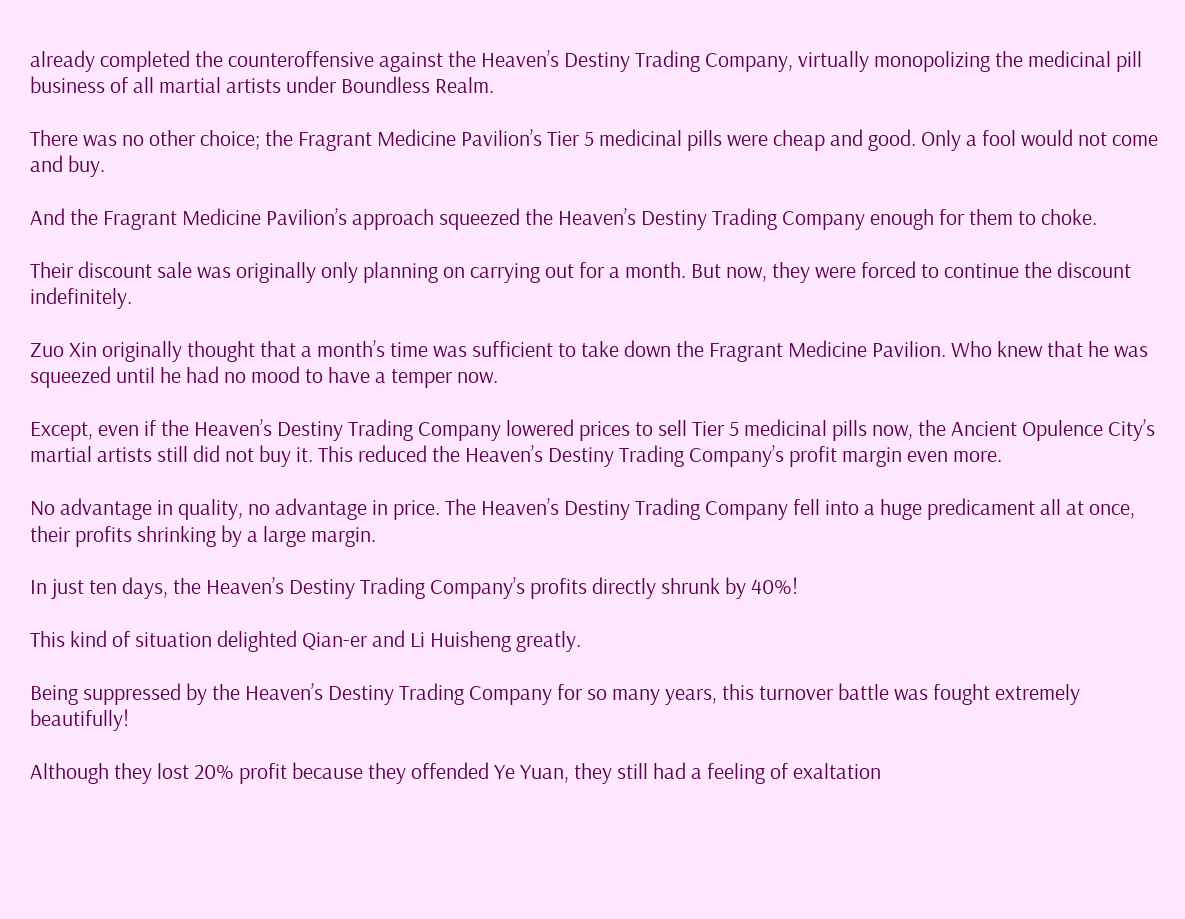already completed the counteroffensive against the Heaven’s Destiny Trading Company, virtually monopolizing the medicinal pill business of all martial artists under Boundless Realm.

There was no other choice; the Fragrant Medicine Pavilion’s Tier 5 medicinal pills were cheap and good. Only a fool would not come and buy.

And the Fragrant Medicine Pavilion’s approach squeezed the Heaven’s Destiny Trading Company enough for them to choke.

Their discount sale was originally only planning on carrying out for a month. But now, they were forced to continue the discount indefinitely.

Zuo Xin originally thought that a month’s time was sufficient to take down the Fragrant Medicine Pavilion. Who knew that he was squeezed until he had no mood to have a temper now.

Except, even if the Heaven’s Destiny Trading Company lowered prices to sell Tier 5 medicinal pills now, the Ancient Opulence City’s martial artists still did not buy it. This reduced the Heaven’s Destiny Trading Company’s profit margin even more.

No advantage in quality, no advantage in price. The Heaven’s Destiny Trading Company fell into a huge predicament all at once, their profits shrinking by a large margin.

In just ten days, the Heaven’s Destiny Trading Company’s profits directly shrunk by 40%!

This kind of situation delighted Qian-er and Li Huisheng greatly.

Being suppressed by the Heaven’s Destiny Trading Company for so many years, this turnover battle was fought extremely beautifully!

Although they lost 20% profit because they offended Ye Yuan, they still had a feeling of exaltation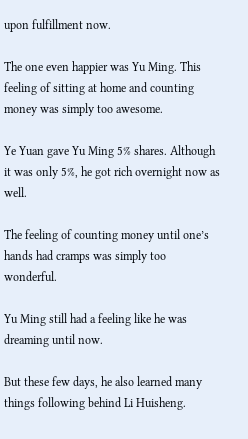upon fulfillment now.

The one even happier was Yu Ming. This feeling of sitting at home and counting money was simply too awesome.

Ye Yuan gave Yu Ming 5% shares. Although it was only 5%, he got rich overnight now as well.

The feeling of counting money until one’s hands had cramps was simply too wonderful.

Yu Ming still had a feeling like he was dreaming until now.

But these few days, he also learned many things following behind Li Huisheng.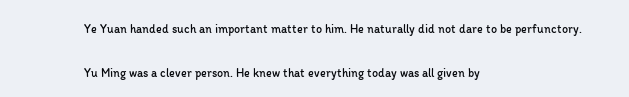Ye Yuan handed such an important matter to him. He naturally did not dare to be perfunctory.

Yu Ming was a clever person. He knew that everything today was all given by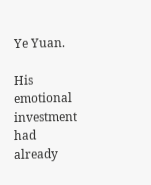Ye Yuan.

His emotional investment had already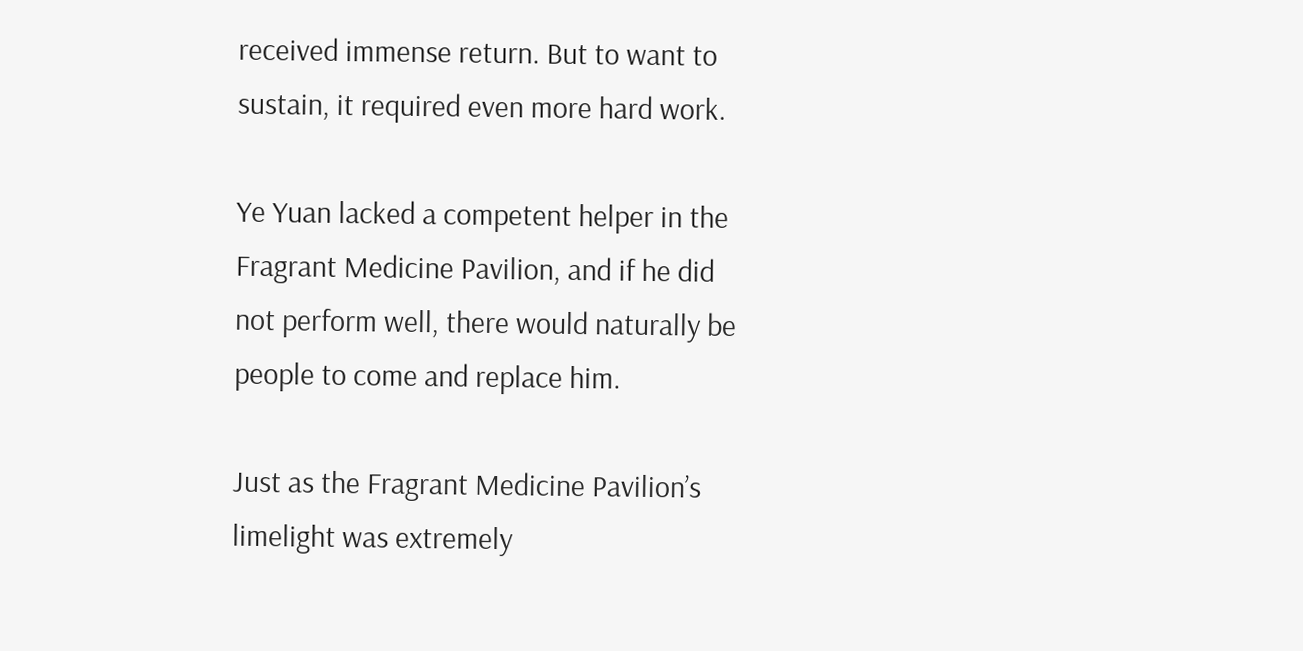received immense return. But to want to sustain, it required even more hard work.

Ye Yuan lacked a competent helper in the Fragrant Medicine Pavilion, and if he did not perform well, there would naturally be people to come and replace him.

Just as the Fragrant Medicine Pavilion’s limelight was extremely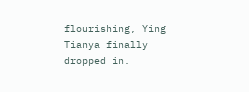flourishing, Ying Tianya finally dropped in.